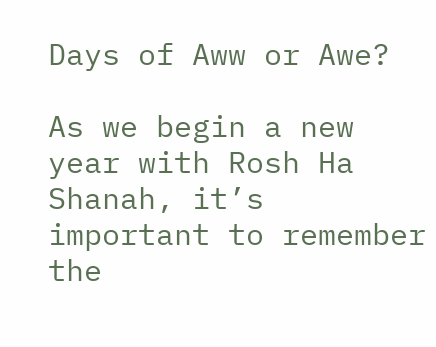Days of Aww or Awe?

As we begin a new year with Rosh Ha Shanah, it’s important to remember the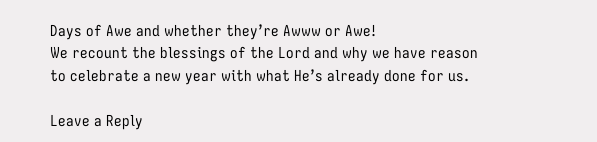Days of Awe and whether they’re Awww or Awe!
We recount the blessings of the Lord and why we have reason to celebrate a new year with what He’s already done for us.

Leave a Reply